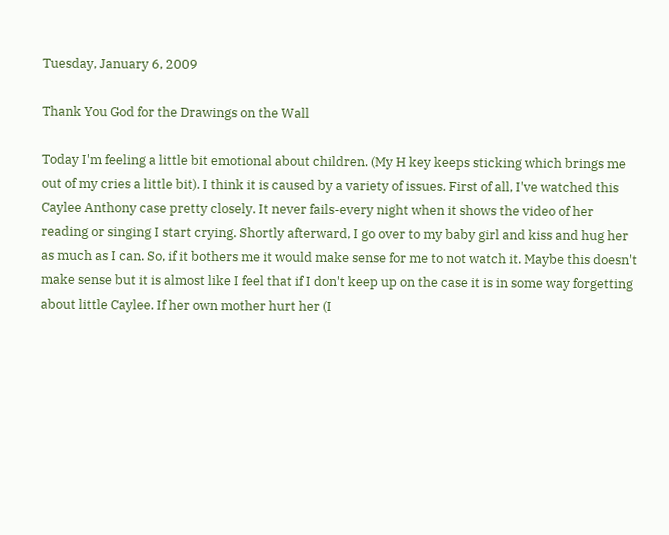Tuesday, January 6, 2009

Thank You God for the Drawings on the Wall

Today I'm feeling a little bit emotional about children. (My H key keeps sticking which brings me out of my cries a little bit). I think it is caused by a variety of issues. First of all, I've watched this Caylee Anthony case pretty closely. It never fails-every night when it shows the video of her reading or singing I start crying. Shortly afterward, I go over to my baby girl and kiss and hug her as much as I can. So, if it bothers me it would make sense for me to not watch it. Maybe this doesn't make sense but it is almost like I feel that if I don't keep up on the case it is in some way forgetting about little Caylee. If her own mother hurt her (I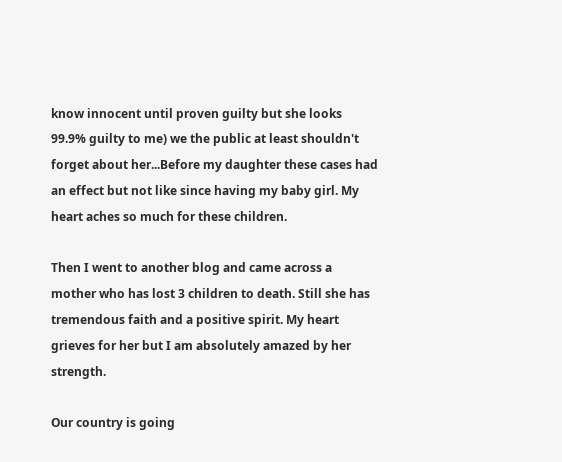know innocent until proven guilty but she looks 99.9% guilty to me) we the public at least shouldn't forget about her...Before my daughter these cases had an effect but not like since having my baby girl. My heart aches so much for these children.

Then I went to another blog and came across a mother who has lost 3 children to death. Still she has tremendous faith and a positive spirit. My heart grieves for her but I am absolutely amazed by her strength.

Our country is going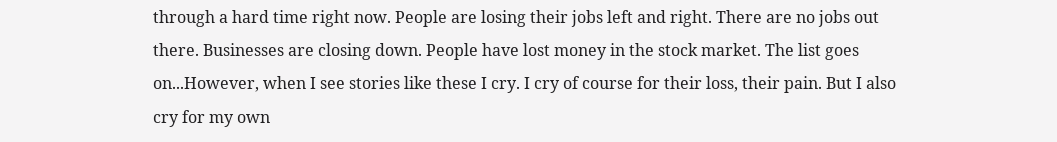through a hard time right now. People are losing their jobs left and right. There are no jobs out there. Businesses are closing down. People have lost money in the stock market. The list goes on...However, when I see stories like these I cry. I cry of course for their loss, their pain. But I also cry for my own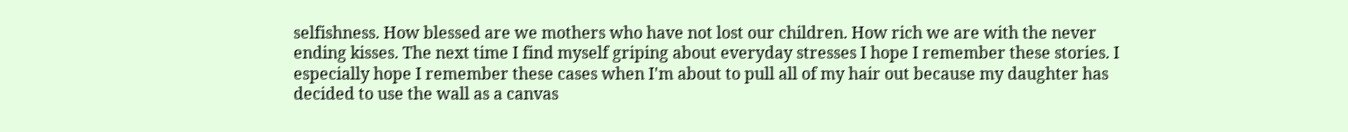selfishness. How blessed are we mothers who have not lost our children. How rich we are with the never ending kisses. The next time I find myself griping about everyday stresses I hope I remember these stories. I especially hope I remember these cases when I'm about to pull all of my hair out because my daughter has decided to use the wall as a canvas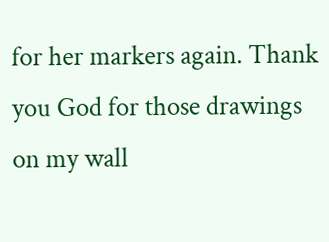for her markers again. Thank you God for those drawings on my wall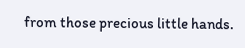from those precious little hands.